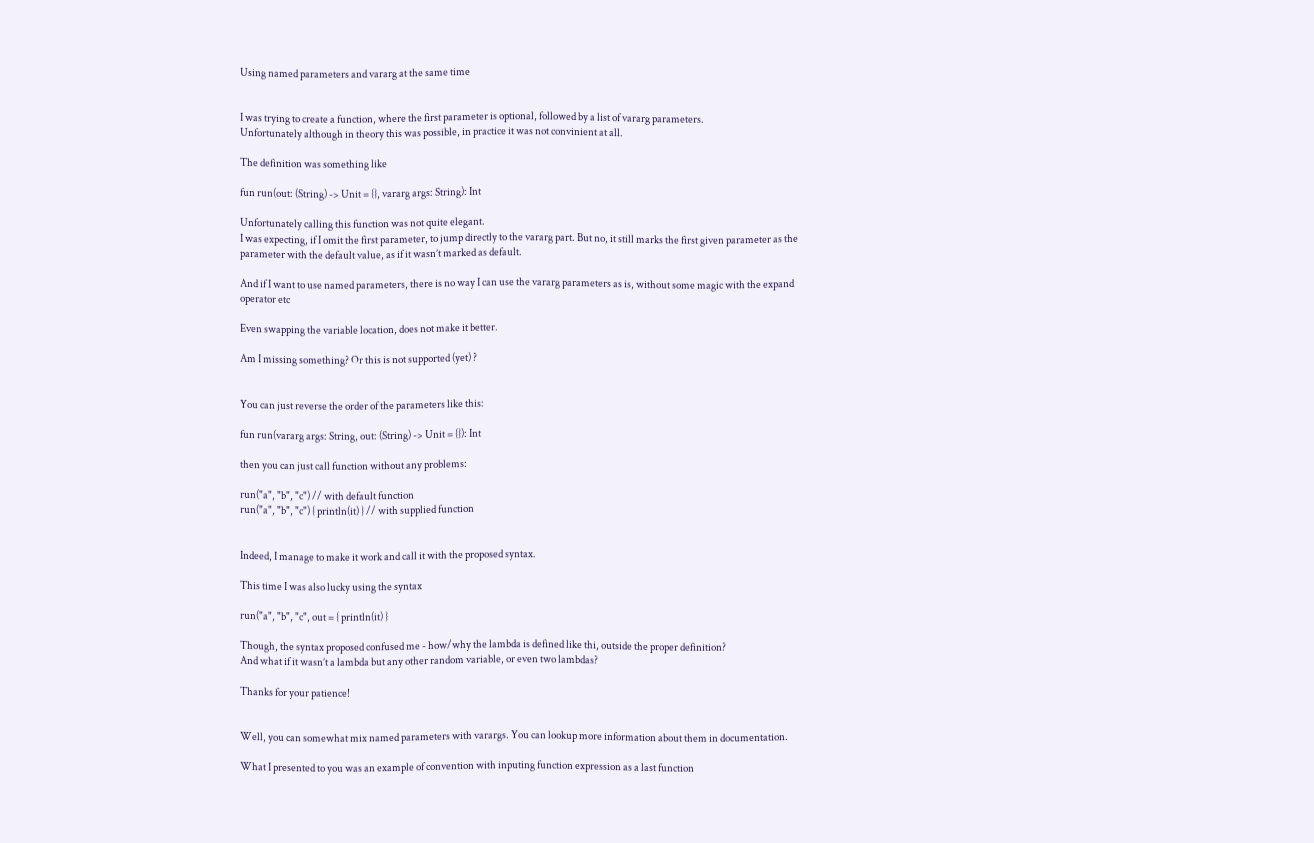Using named parameters and vararg at the same time


I was trying to create a function, where the first parameter is optional, followed by a list of vararg parameters.
Unfortunately although in theory this was possible, in practice it was not convinient at all.

The definition was something like

fun run(out: (String) -> Unit = {}, vararg args: String): Int

Unfortunately calling this function was not quite elegant.
I was expecting, if I omit the first parameter, to jump directly to the vararg part. But no, it still marks the first given parameter as the parameter with the default value, as if it wasn’t marked as default.

And if I want to use named parameters, there is no way I can use the vararg parameters as is, without some magic with the expand operator etc

Even swapping the variable location, does not make it better.

Am I missing something? Or this is not supported (yet) ?


You can just reverse the order of the parameters like this:

fun run(vararg args: String, out: (String) -> Unit = {}): Int

then you can just call function without any problems:

run("a", "b", "c") // with default function
run("a", "b", "c") { println(it) } // with supplied function


Indeed, I manage to make it work and call it with the proposed syntax.

This time I was also lucky using the syntax

run("a", "b", "c", out = { println(it) }

Though, the syntax proposed confused me - how/why the lambda is defined like thi, outside the proper definition?
And what if it wasn’t a lambda but any other random variable, or even two lambdas?

Thanks for your patience!


Well, you can somewhat mix named parameters with varargs. You can lookup more information about them in documentation.

What I presented to you was an example of convention with inputing function expression as a last function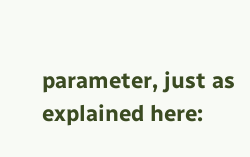parameter, just as explained here: